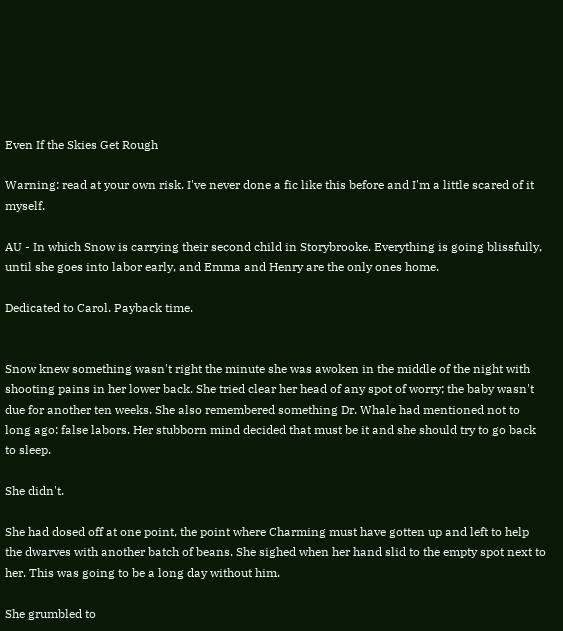Even If the Skies Get Rough

Warning: read at your own risk. I've never done a fic like this before and I'm a little scared of it myself.

AU - In which Snow is carrying their second child in Storybrooke. Everything is going blissfully, until she goes into labor early, and Emma and Henry are the only ones home.

Dedicated to Carol. Payback time.


Snow knew something wasn't right the minute she was awoken in the middle of the night with shooting pains in her lower back. She tried clear her head of any spot of worry; the baby wasn't due for another ten weeks. She also remembered something Dr. Whale had mentioned not to long ago: false labors. Her stubborn mind decided that must be it and she should try to go back to sleep.

She didn't.

She had dosed off at one point, the point where Charming must have gotten up and left to help the dwarves with another batch of beans. She sighed when her hand slid to the empty spot next to her. This was going to be a long day without him.

She grumbled to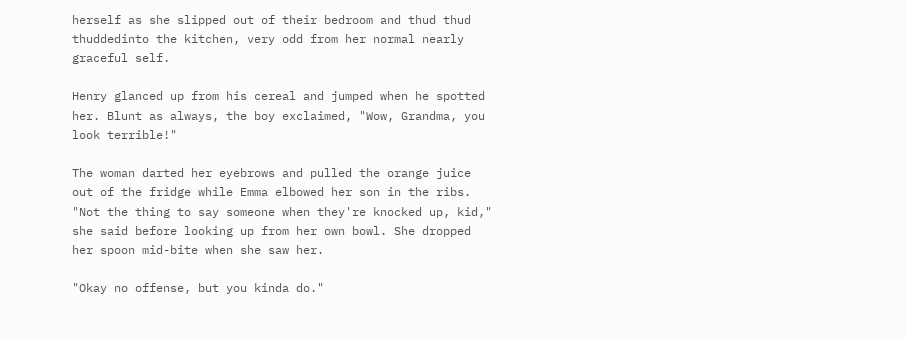herself as she slipped out of their bedroom and thud thud thuddedinto the kitchen, very odd from her normal nearly graceful self.

Henry glanced up from his cereal and jumped when he spotted her. Blunt as always, the boy exclaimed, "Wow, Grandma, you look terrible!"

The woman darted her eyebrows and pulled the orange juice out of the fridge while Emma elbowed her son in the ribs. "Not the thing to say someone when they're knocked up, kid," she said before looking up from her own bowl. She dropped her spoon mid-bite when she saw her.

"Okay no offense, but you kinda do."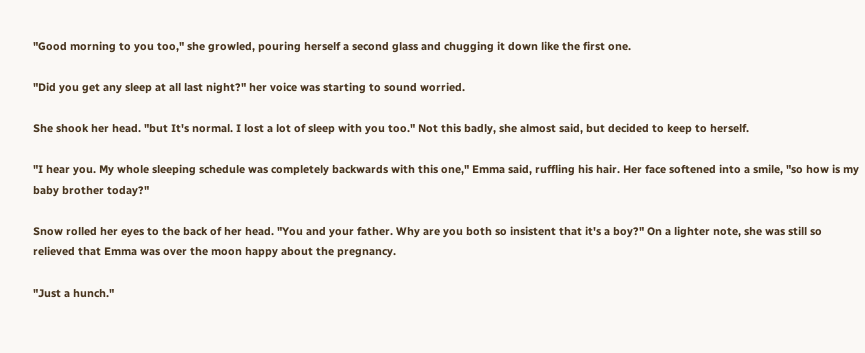"Good morning to you too," she growled, pouring herself a second glass and chugging it down like the first one.

"Did you get any sleep at all last night?" her voice was starting to sound worried.

She shook her head. "but It's normal. I lost a lot of sleep with you too." Not this badly, she almost said, but decided to keep to herself.

"I hear you. My whole sleeping schedule was completely backwards with this one," Emma said, ruffling his hair. Her face softened into a smile, "so how is my baby brother today?"

Snow rolled her eyes to the back of her head. "You and your father. Why are you both so insistent that it's a boy?" On a lighter note, she was still so relieved that Emma was over the moon happy about the pregnancy.

"Just a hunch."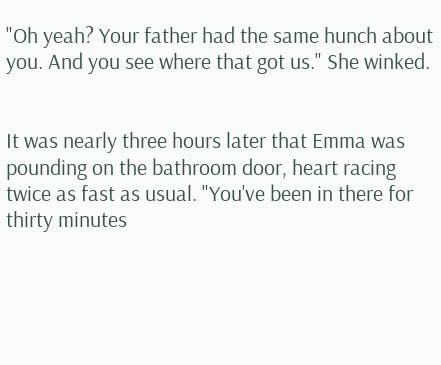"Oh yeah? Your father had the same hunch about you. And you see where that got us." She winked.


It was nearly three hours later that Emma was pounding on the bathroom door, heart racing twice as fast as usual. "You've been in there for thirty minutes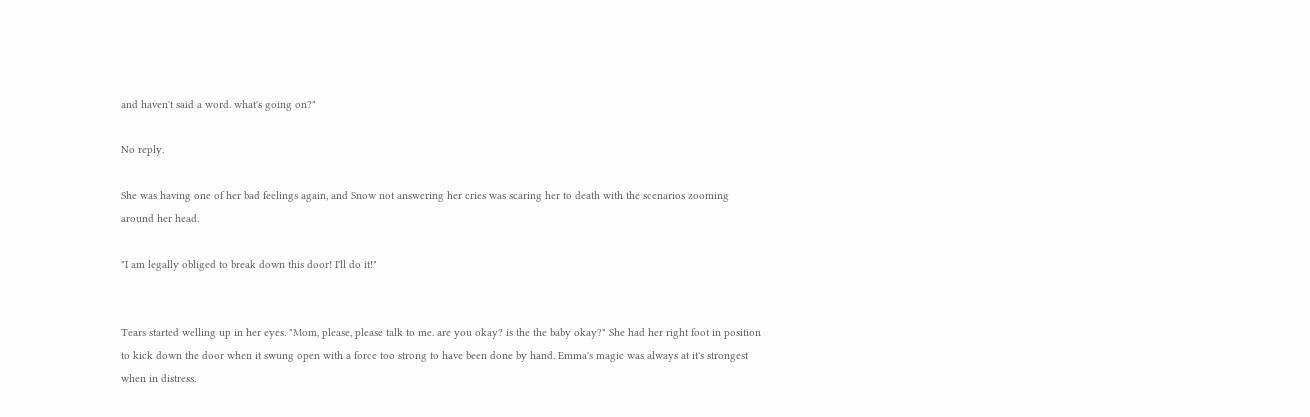and haven't said a word. what's going on?"

No reply.

She was having one of her bad feelings again, and Snow not answering her cries was scaring her to death with the scenarios zooming around her head.

"I am legally obliged to break down this door! I'll do it!"


Tears started welling up in her eyes. "Mom, please, please talk to me. are you okay? is the the baby okay?" She had her right foot in position to kick down the door when it swung open with a force too strong to have been done by hand. Emma's magic was always at it's strongest when in distress.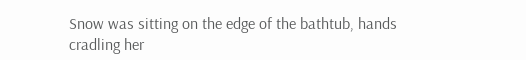Snow was sitting on the edge of the bathtub, hands cradling her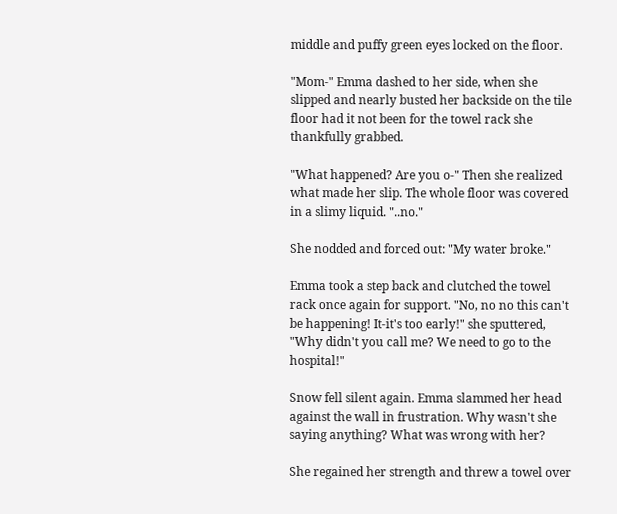middle and puffy green eyes locked on the floor.

"Mom-" Emma dashed to her side, when she slipped and nearly busted her backside on the tile floor had it not been for the towel rack she thankfully grabbed.

"What happened? Are you o-" Then she realized what made her slip. The whole floor was covered in a slimy liquid. "..no."

She nodded and forced out: "My water broke."

Emma took a step back and clutched the towel rack once again for support. "No, no no this can't be happening! It-it's too early!" she sputtered, "Why didn't you call me? We need to go to the hospital!"

Snow fell silent again. Emma slammed her head against the wall in frustration. Why wasn't she saying anything? What was wrong with her?

She regained her strength and threw a towel over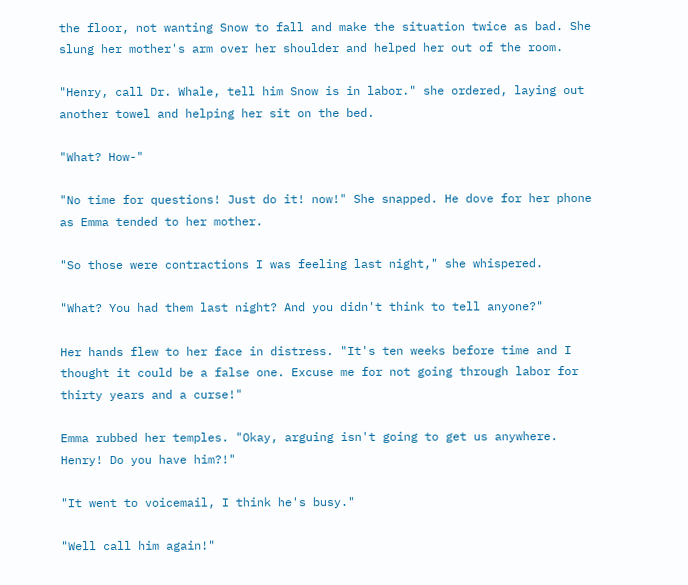the floor, not wanting Snow to fall and make the situation twice as bad. She slung her mother's arm over her shoulder and helped her out of the room.

"Henry, call Dr. Whale, tell him Snow is in labor." she ordered, laying out another towel and helping her sit on the bed.

"What? How-"

"No time for questions! Just do it! now!" She snapped. He dove for her phone as Emma tended to her mother.

"So those were contractions I was feeling last night," she whispered.

"What? You had them last night? And you didn't think to tell anyone?"

Her hands flew to her face in distress. "It's ten weeks before time and I thought it could be a false one. Excuse me for not going through labor for thirty years and a curse!"

Emma rubbed her temples. "Okay, arguing isn't going to get us anywhere. Henry! Do you have him?!"

"It went to voicemail, I think he's busy."

"Well call him again!"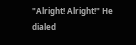"Alright! Alright!" He dialed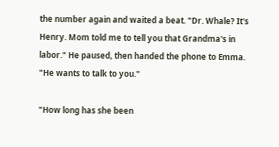the number again and waited a beat. "Dr. Whale? It's Henry. Mom told me to tell you that Grandma's in labor." He paused, then handed the phone to Emma. "He wants to talk to you."

"How long has she been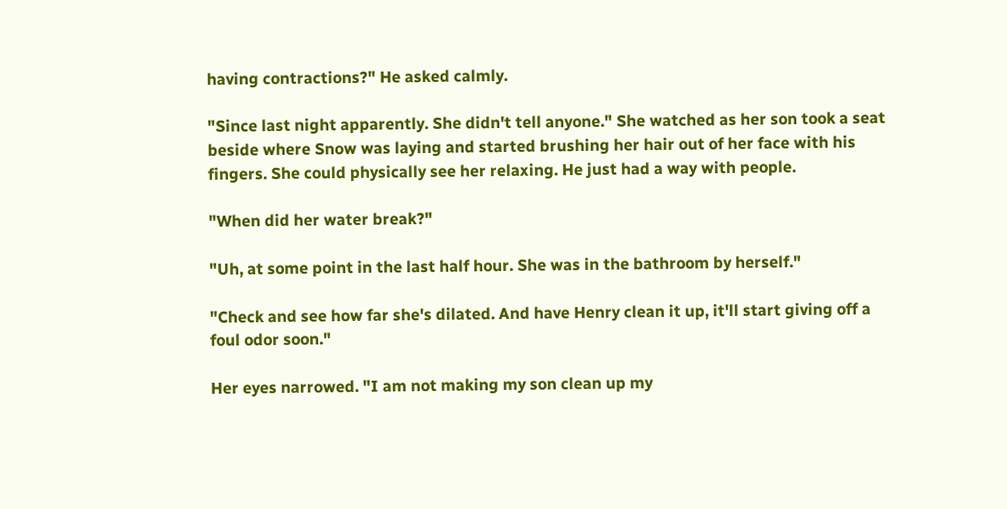having contractions?" He asked calmly.

"Since last night apparently. She didn't tell anyone." She watched as her son took a seat beside where Snow was laying and started brushing her hair out of her face with his fingers. She could physically see her relaxing. He just had a way with people.

"When did her water break?"

"Uh, at some point in the last half hour. She was in the bathroom by herself."

"Check and see how far she's dilated. And have Henry clean it up, it'll start giving off a foul odor soon."

Her eyes narrowed. "I am not making my son clean up my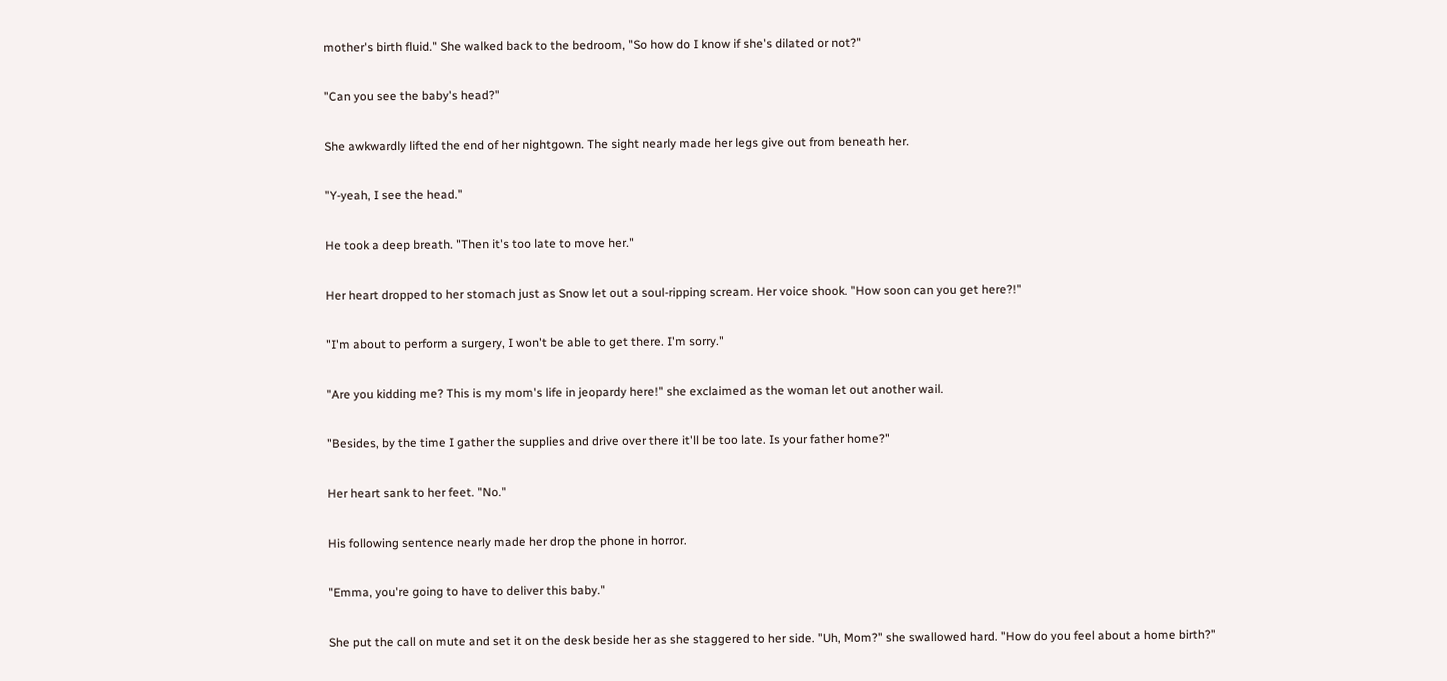mother's birth fluid." She walked back to the bedroom, "So how do I know if she's dilated or not?"

"Can you see the baby's head?"

She awkwardly lifted the end of her nightgown. The sight nearly made her legs give out from beneath her.

"Y-yeah, I see the head."

He took a deep breath. "Then it's too late to move her."

Her heart dropped to her stomach just as Snow let out a soul-ripping scream. Her voice shook. "How soon can you get here?!"

"I'm about to perform a surgery, I won't be able to get there. I'm sorry."

"Are you kidding me? This is my mom's life in jeopardy here!" she exclaimed as the woman let out another wail.

"Besides, by the time I gather the supplies and drive over there it'll be too late. Is your father home?"

Her heart sank to her feet. "No."

His following sentence nearly made her drop the phone in horror.

"Emma, you're going to have to deliver this baby."

She put the call on mute and set it on the desk beside her as she staggered to her side. "Uh, Mom?" she swallowed hard. "How do you feel about a home birth?"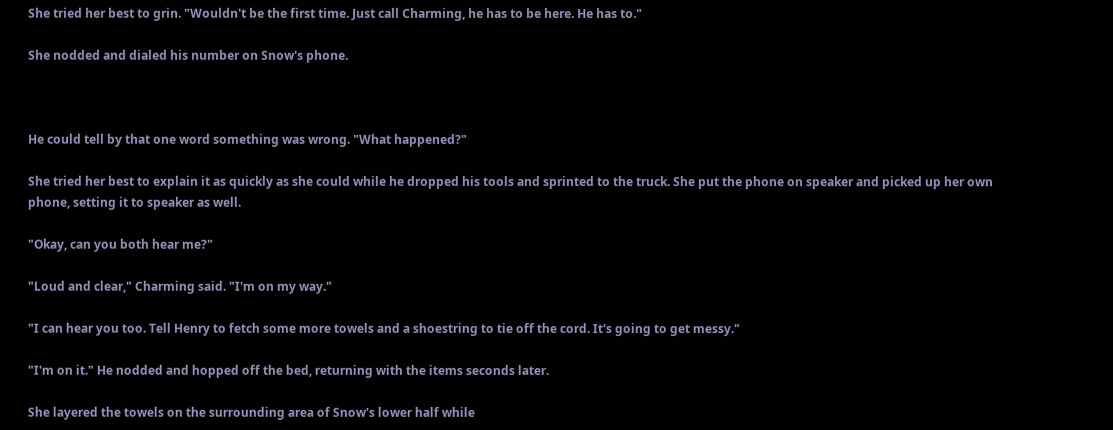She tried her best to grin. "Wouldn't be the first time. Just call Charming, he has to be here. He has to."

She nodded and dialed his number on Snow's phone.



He could tell by that one word something was wrong. "What happened?"

She tried her best to explain it as quickly as she could while he dropped his tools and sprinted to the truck. She put the phone on speaker and picked up her own phone, setting it to speaker as well.

"Okay, can you both hear me?"

"Loud and clear," Charming said. "I'm on my way."

"I can hear you too. Tell Henry to fetch some more towels and a shoestring to tie off the cord. It's going to get messy."

"I'm on it." He nodded and hopped off the bed, returning with the items seconds later.

She layered the towels on the surrounding area of Snow's lower half while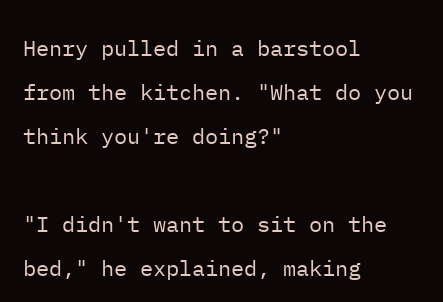Henry pulled in a barstool from the kitchen. "What do you think you're doing?"

"I didn't want to sit on the bed," he explained, making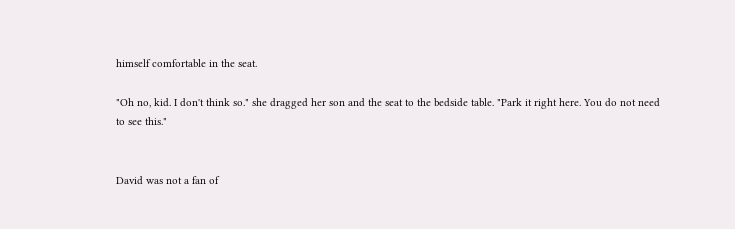himself comfortable in the seat.

"Oh no, kid. I don't think so." she dragged her son and the seat to the bedside table. "Park it right here. You do not need to see this."


David was not a fan of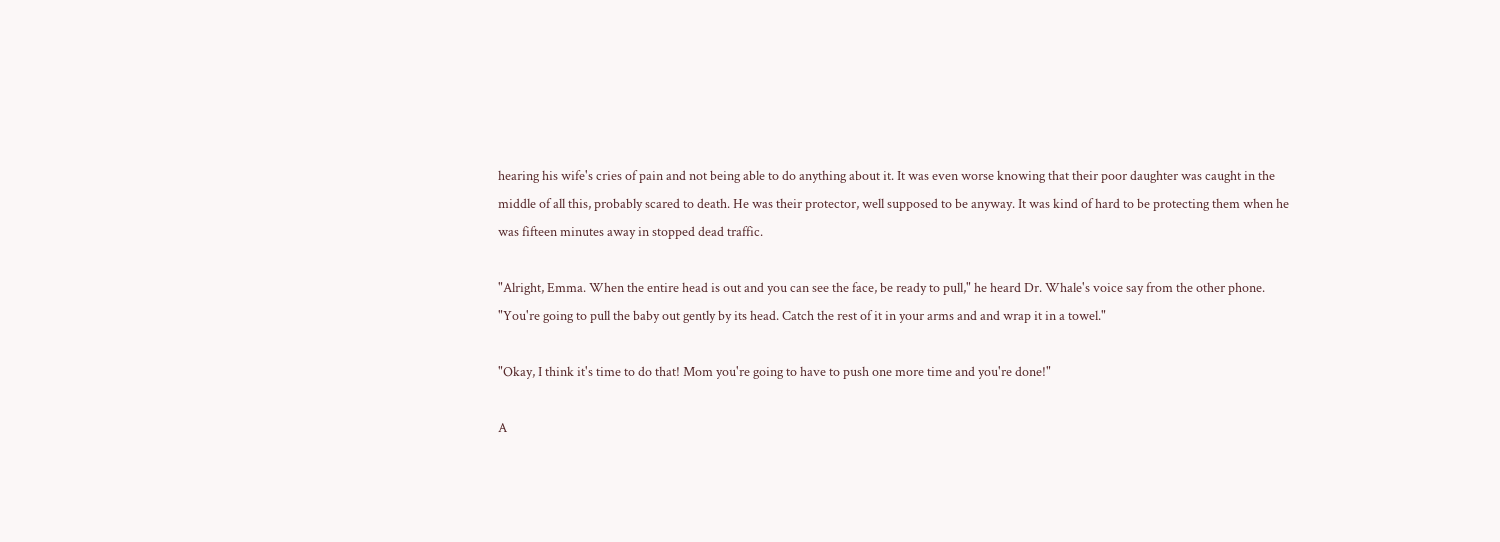hearing his wife's cries of pain and not being able to do anything about it. It was even worse knowing that their poor daughter was caught in the middle of all this, probably scared to death. He was their protector, well supposed to be anyway. It was kind of hard to be protecting them when he was fifteen minutes away in stopped dead traffic.

"Alright, Emma. When the entire head is out and you can see the face, be ready to pull," he heard Dr. Whale's voice say from the other phone. "You're going to pull the baby out gently by its head. Catch the rest of it in your arms and and wrap it in a towel."

"Okay, I think it's time to do that! Mom you're going to have to push one more time and you're done!"

A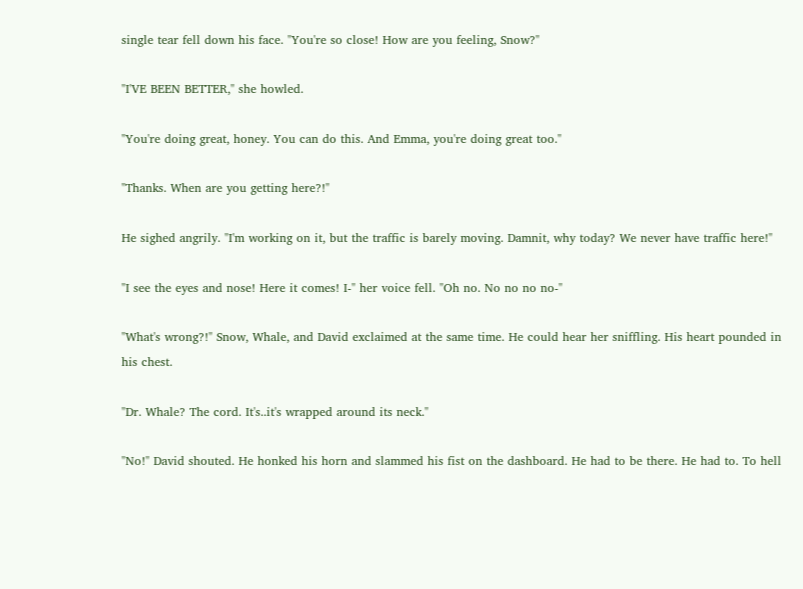single tear fell down his face. "You're so close! How are you feeling, Snow?"

"I'VE BEEN BETTER," she howled.

"You're doing great, honey. You can do this. And Emma, you're doing great too."

"Thanks. When are you getting here?!"

He sighed angrily. "I'm working on it, but the traffic is barely moving. Damnit, why today? We never have traffic here!"

"I see the eyes and nose! Here it comes! I-" her voice fell. "Oh no. No no no no-"

"What's wrong?!" Snow, Whale, and David exclaimed at the same time. He could hear her sniffling. His heart pounded in his chest.

"Dr. Whale? The cord. It's..it's wrapped around its neck."

"No!" David shouted. He honked his horn and slammed his fist on the dashboard. He had to be there. He had to. To hell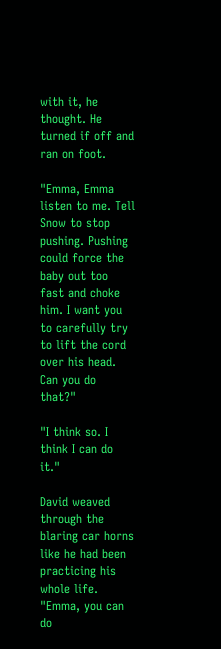with it, he thought. He turned if off and ran on foot.

"Emma, Emma listen to me. Tell Snow to stop pushing. Pushing could force the baby out too fast and choke him. I want you to carefully try to lift the cord over his head. Can you do that?"

"I think so. I think I can do it."

David weaved through the blaring car horns like he had been practicing his whole life. "Emma, you can do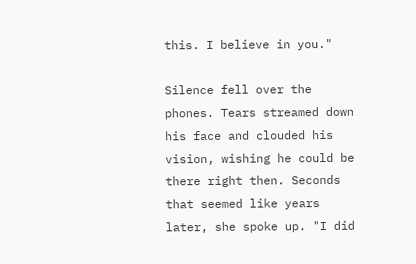this. I believe in you."

Silence fell over the phones. Tears streamed down his face and clouded his vision, wishing he could be there right then. Seconds that seemed like years later, she spoke up. "I did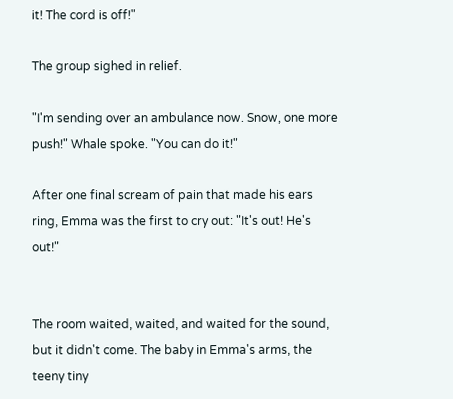it! The cord is off!"

The group sighed in relief.

"I'm sending over an ambulance now. Snow, one more push!" Whale spoke. "You can do it!"

After one final scream of pain that made his ears ring, Emma was the first to cry out: "It's out! He's out!"


The room waited, waited, and waited for the sound, but it didn't come. The baby in Emma's arms, the teeny tiny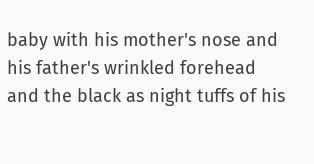baby with his mother's nose and his father's wrinkled forehead and the black as night tuffs of his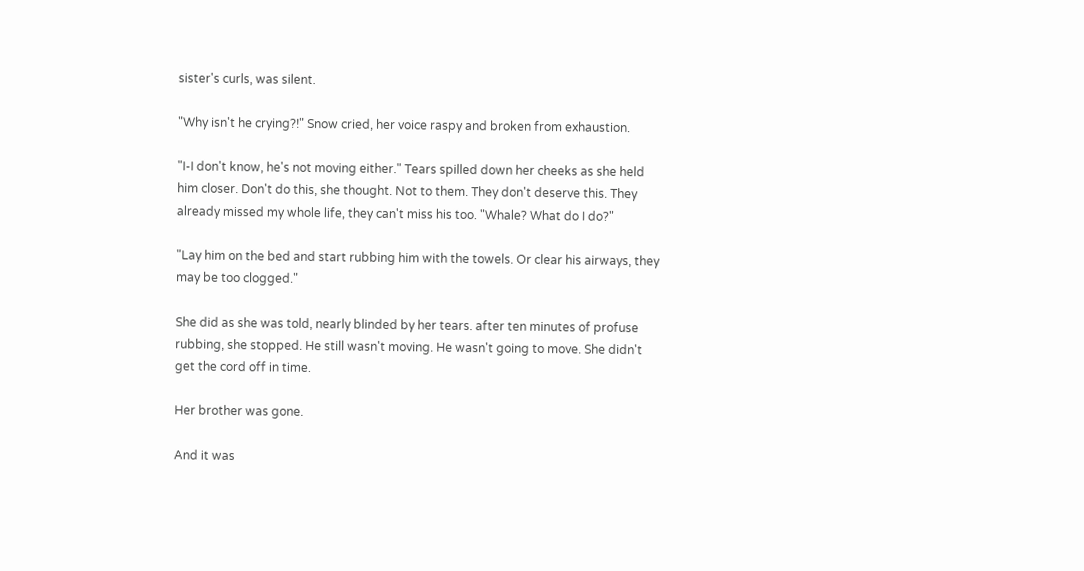sister's curls, was silent.

"Why isn't he crying?!" Snow cried, her voice raspy and broken from exhaustion.

"I-I don't know, he's not moving either." Tears spilled down her cheeks as she held him closer. Don't do this, she thought. Not to them. They don't deserve this. They already missed my whole life, they can't miss his too. "Whale? What do I do?"

"Lay him on the bed and start rubbing him with the towels. Or clear his airways, they may be too clogged."

She did as she was told, nearly blinded by her tears. after ten minutes of profuse rubbing, she stopped. He still wasn't moving. He wasn't going to move. She didn't get the cord off in time.

Her brother was gone.

And it was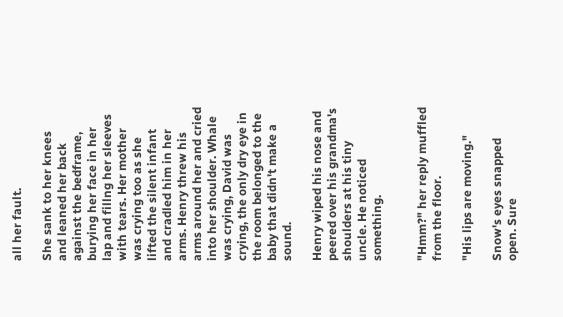all her fault.

She sank to her knees and leaned her back against the bedframe, burying her face in her lap and fillng her sleeves with tears. Her mother was crying too as she lifted the silent infant and cradled him in her arms. Henry threw his arms around her and cried into her shoulder. Whale was crying, David was crying, the only dry eye in the room belonged to the baby that didn't make a sound.

Henry wiped his nose and peered over his grandma's shoulders at his tiny uncle. He noticed something.


"Hmm?" her reply muffled from the floor.

"His lips are moving."

Snow's eyes snapped open. Sure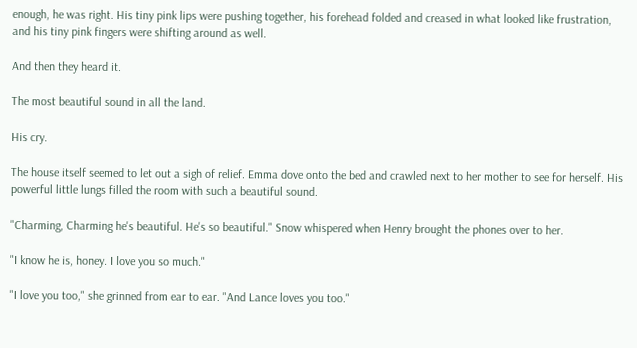enough, he was right. His tiny pink lips were pushing together, his forehead folded and creased in what looked like frustration, and his tiny pink fingers were shifting around as well.

And then they heard it.

The most beautiful sound in all the land.

His cry.

The house itself seemed to let out a sigh of relief. Emma dove onto the bed and crawled next to her mother to see for herself. His powerful little lungs filled the room with such a beautiful sound.

"Charming, Charming he's beautiful. He's so beautiful." Snow whispered when Henry brought the phones over to her.

"I know he is, honey. I love you so much."

"I love you too," she grinned from ear to ear. "And Lance loves you too."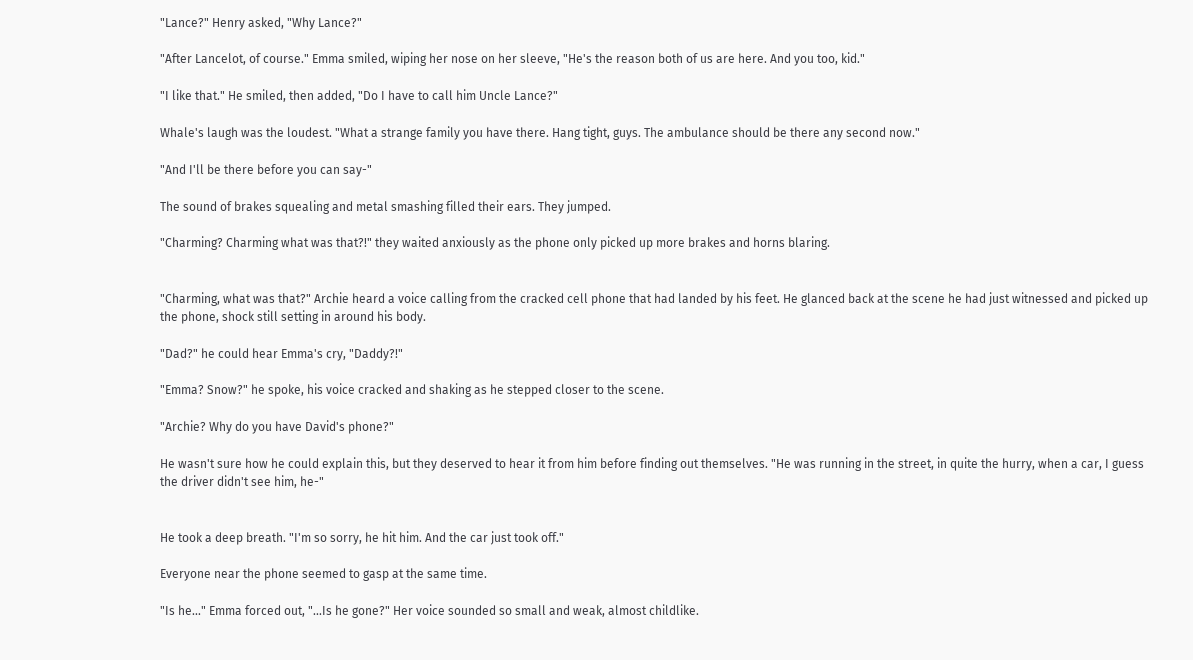"Lance?" Henry asked, "Why Lance?"

"After Lancelot, of course." Emma smiled, wiping her nose on her sleeve, "He's the reason both of us are here. And you too, kid."

"I like that." He smiled, then added, "Do I have to call him Uncle Lance?"

Whale's laugh was the loudest. "What a strange family you have there. Hang tight, guys. The ambulance should be there any second now."

"And I'll be there before you can say-"

The sound of brakes squealing and metal smashing filled their ears. They jumped.

"Charming? Charming what was that?!" they waited anxiously as the phone only picked up more brakes and horns blaring.


"Charming, what was that?" Archie heard a voice calling from the cracked cell phone that had landed by his feet. He glanced back at the scene he had just witnessed and picked up the phone, shock still setting in around his body.

"Dad?" he could hear Emma's cry, "Daddy?!"

"Emma? Snow?" he spoke, his voice cracked and shaking as he stepped closer to the scene.

"Archie? Why do you have David's phone?"

He wasn't sure how he could explain this, but they deserved to hear it from him before finding out themselves. "He was running in the street, in quite the hurry, when a car, I guess the driver didn't see him, he-"


He took a deep breath. "I'm so sorry, he hit him. And the car just took off."

Everyone near the phone seemed to gasp at the same time.

"Is he..." Emma forced out, "...Is he gone?" Her voice sounded so small and weak, almost childlike.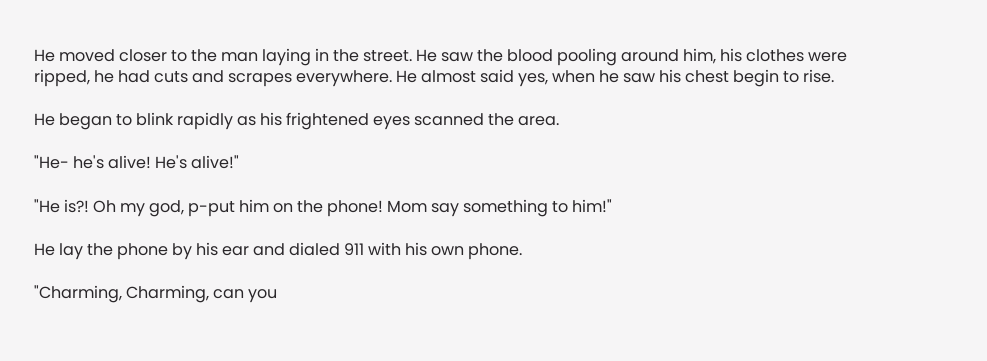He moved closer to the man laying in the street. He saw the blood pooling around him, his clothes were ripped, he had cuts and scrapes everywhere. He almost said yes, when he saw his chest begin to rise.

He began to blink rapidly as his frightened eyes scanned the area.

"He- he's alive! He's alive!"

"He is?! Oh my god, p-put him on the phone! Mom say something to him!"

He lay the phone by his ear and dialed 911 with his own phone.

"Charming, Charming, can you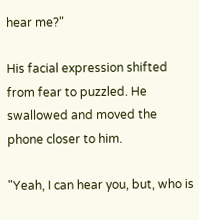hear me?"

His facial expression shifted from fear to puzzled. He swallowed and moved the phone closer to him.

"Yeah, I can hear you, but, who is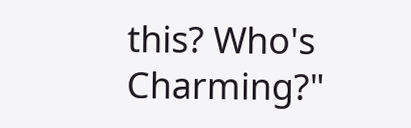this? Who's Charming?"